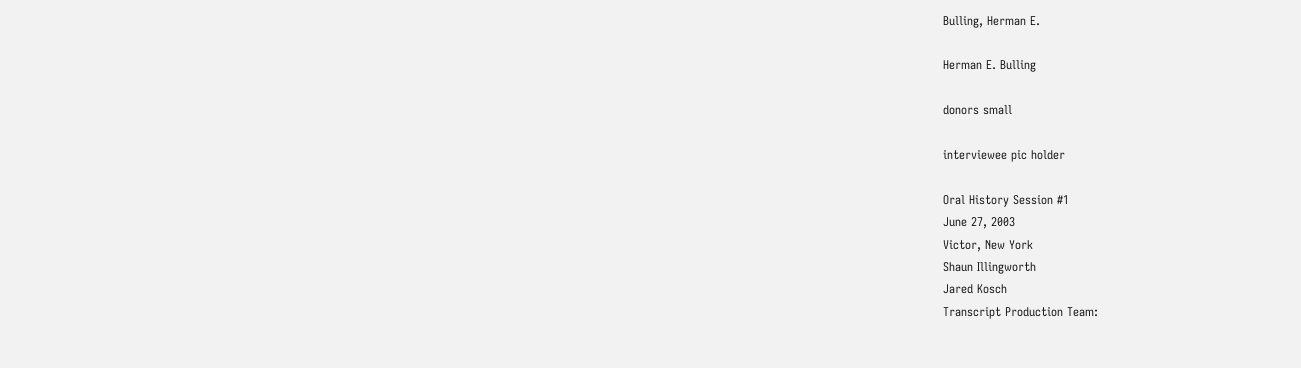Bulling, Herman E.

Herman E. Bulling

donors small

interviewee pic holder

Oral History Session #1
June 27, 2003
Victor, New York
Shaun Illingworth
Jared Kosch
Transcript Production Team: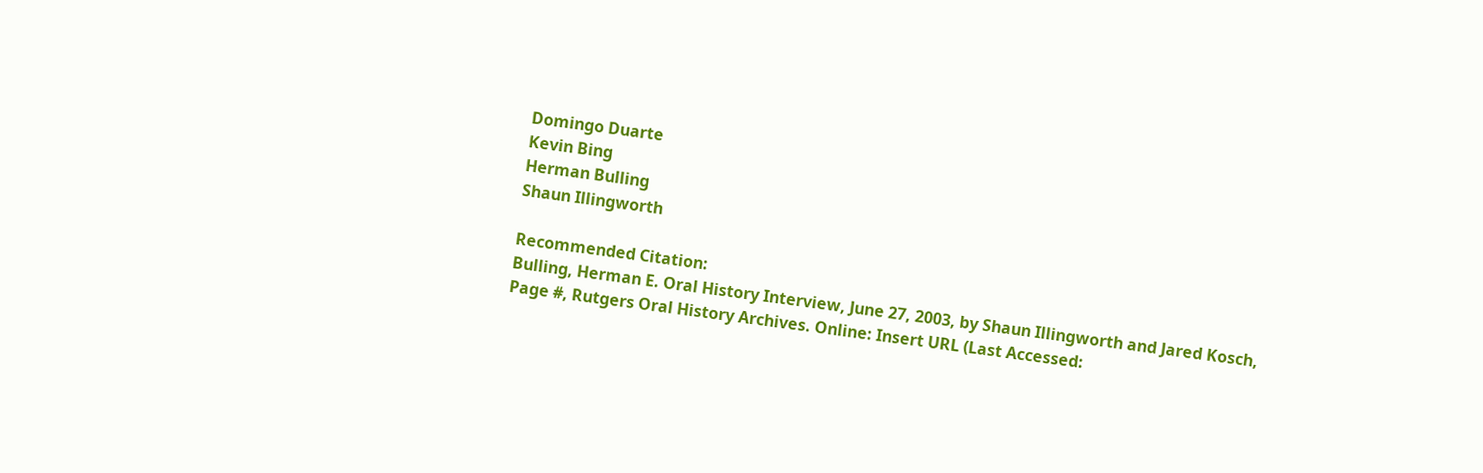Domingo Duarte
Kevin Bing
Herman Bulling
Shaun Illingworth

Recommended Citation:
Bulling, Herman E. Oral History Interview, June 27, 2003, by Shaun Illingworth and Jared Kosch, Page #, Rutgers Oral History Archives. Online: Insert URL (Last Accessed: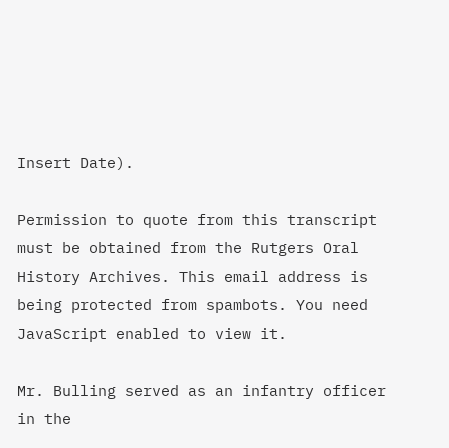Insert Date).

Permission to quote from this transcript must be obtained from the Rutgers Oral History Archives. This email address is being protected from spambots. You need JavaScript enabled to view it.

Mr. Bulling served as an infantry officer in the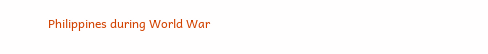Philippines during World War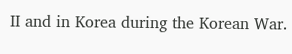II and in Korea during the Korean War.